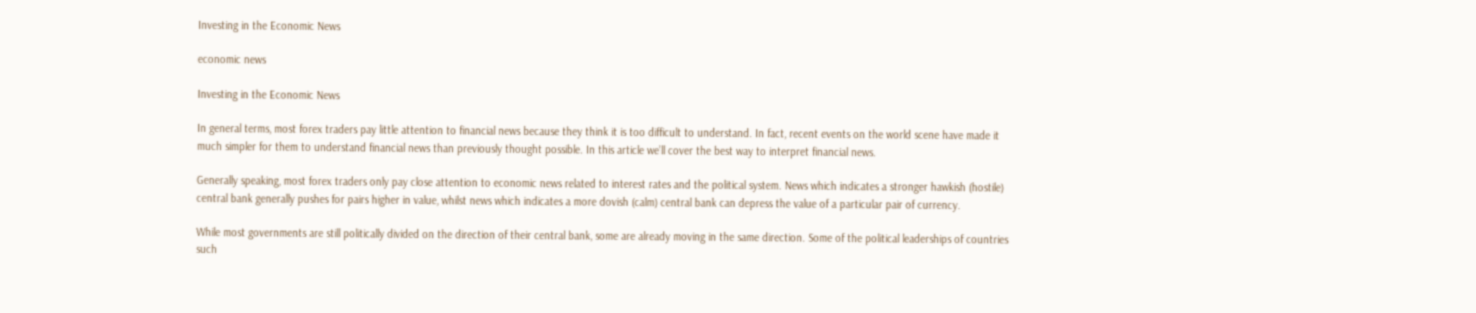Investing in the Economic News

economic news

Investing in the Economic News

In general terms, most forex traders pay little attention to financial news because they think it is too difficult to understand. In fact, recent events on the world scene have made it much simpler for them to understand financial news than previously thought possible. In this article we’ll cover the best way to interpret financial news.

Generally speaking, most forex traders only pay close attention to economic news related to interest rates and the political system. News which indicates a stronger hawkish (hostile) central bank generally pushes for pairs higher in value, whilst news which indicates a more dovish (calm) central bank can depress the value of a particular pair of currency.

While most governments are still politically divided on the direction of their central bank, some are already moving in the same direction. Some of the political leaderships of countries such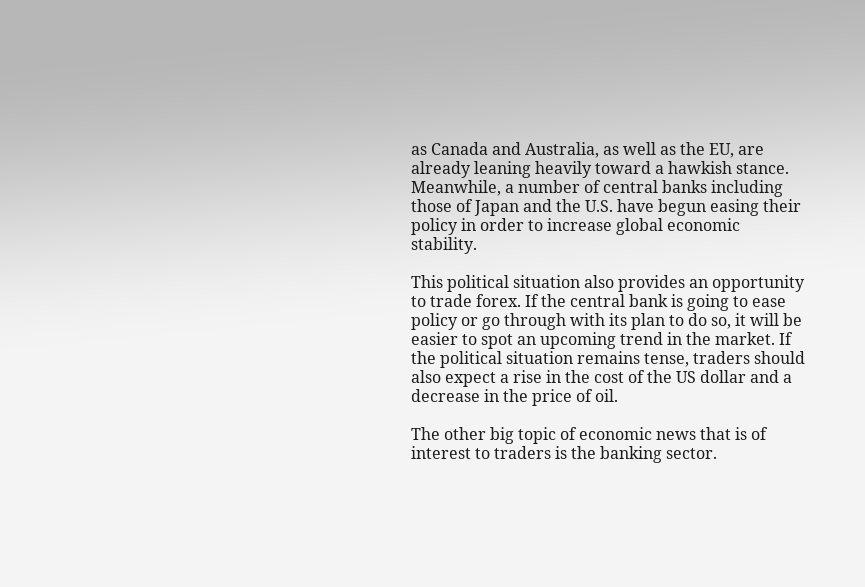as Canada and Australia, as well as the EU, are already leaning heavily toward a hawkish stance. Meanwhile, a number of central banks including those of Japan and the U.S. have begun easing their policy in order to increase global economic stability.

This political situation also provides an opportunity to trade forex. If the central bank is going to ease policy or go through with its plan to do so, it will be easier to spot an upcoming trend in the market. If the political situation remains tense, traders should also expect a rise in the cost of the US dollar and a decrease in the price of oil.

The other big topic of economic news that is of interest to traders is the banking sector.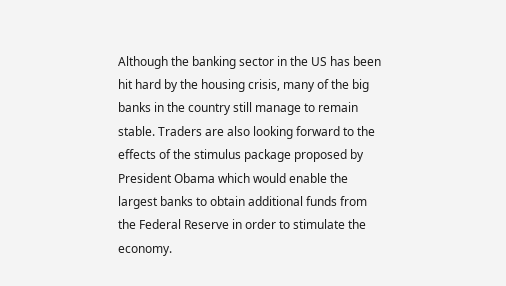Although the banking sector in the US has been hit hard by the housing crisis, many of the big banks in the country still manage to remain stable. Traders are also looking forward to the effects of the stimulus package proposed by President Obama which would enable the largest banks to obtain additional funds from the Federal Reserve in order to stimulate the economy.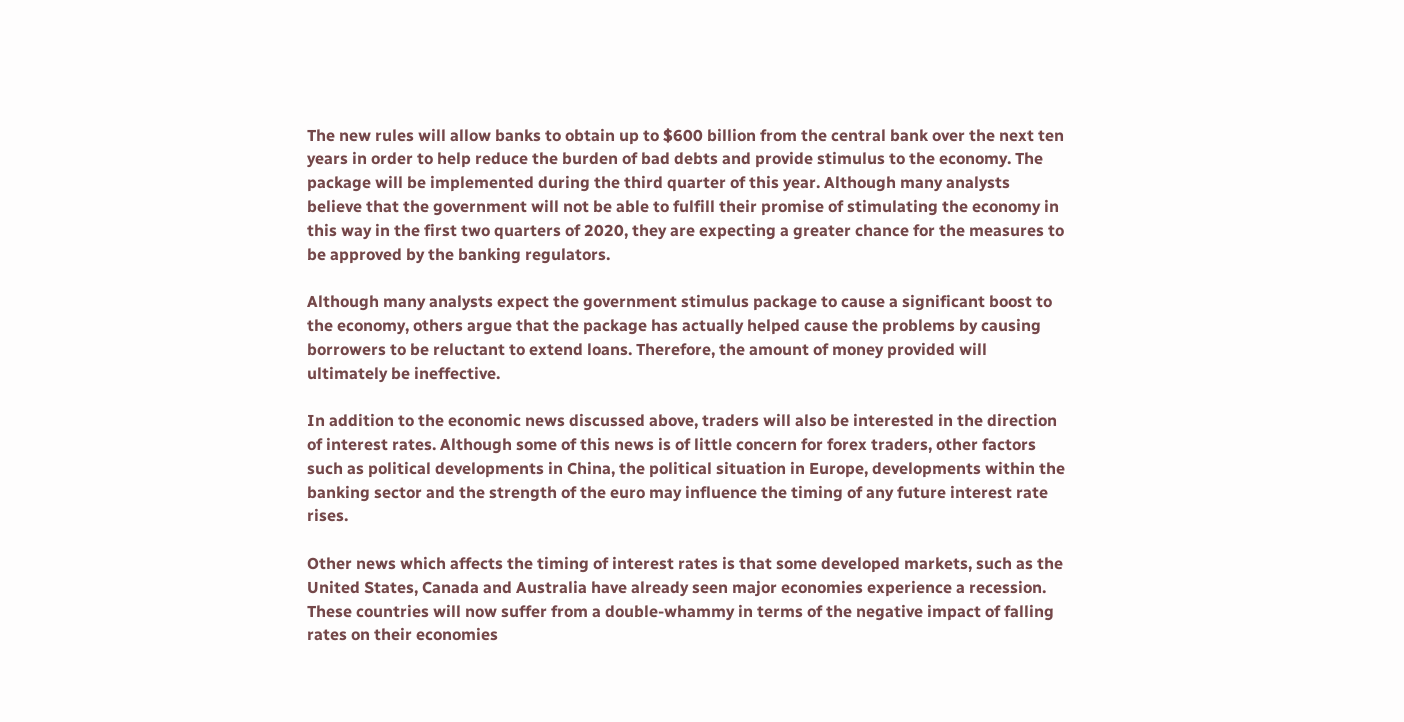The new rules will allow banks to obtain up to $600 billion from the central bank over the next ten years in order to help reduce the burden of bad debts and provide stimulus to the economy. The package will be implemented during the third quarter of this year. Although many analysts believe that the government will not be able to fulfill their promise of stimulating the economy in this way in the first two quarters of 2020, they are expecting a greater chance for the measures to be approved by the banking regulators.

Although many analysts expect the government stimulus package to cause a significant boost to the economy, others argue that the package has actually helped cause the problems by causing borrowers to be reluctant to extend loans. Therefore, the amount of money provided will ultimately be ineffective.

In addition to the economic news discussed above, traders will also be interested in the direction of interest rates. Although some of this news is of little concern for forex traders, other factors such as political developments in China, the political situation in Europe, developments within the banking sector and the strength of the euro may influence the timing of any future interest rate rises.

Other news which affects the timing of interest rates is that some developed markets, such as the United States, Canada and Australia have already seen major economies experience a recession. These countries will now suffer from a double-whammy in terms of the negative impact of falling rates on their economies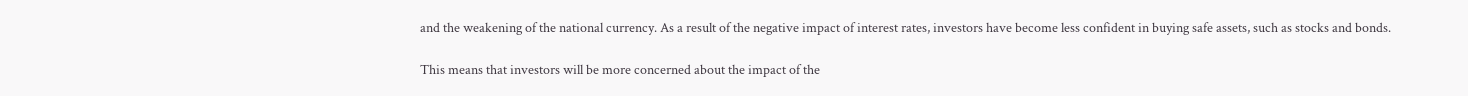and the weakening of the national currency. As a result of the negative impact of interest rates, investors have become less confident in buying safe assets, such as stocks and bonds.

This means that investors will be more concerned about the impact of the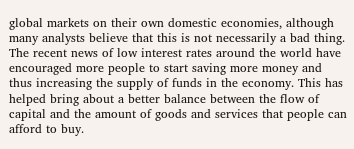global markets on their own domestic economies, although many analysts believe that this is not necessarily a bad thing. The recent news of low interest rates around the world have encouraged more people to start saving more money and thus increasing the supply of funds in the economy. This has helped bring about a better balance between the flow of capital and the amount of goods and services that people can afford to buy.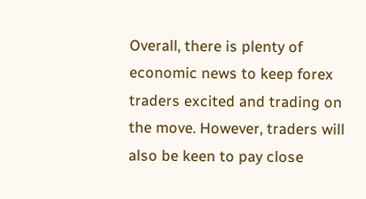Overall, there is plenty of economic news to keep forex traders excited and trading on the move. However, traders will also be keen to pay close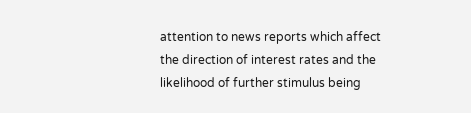attention to news reports which affect the direction of interest rates and the likelihood of further stimulus being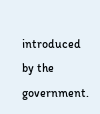introduced by the government.